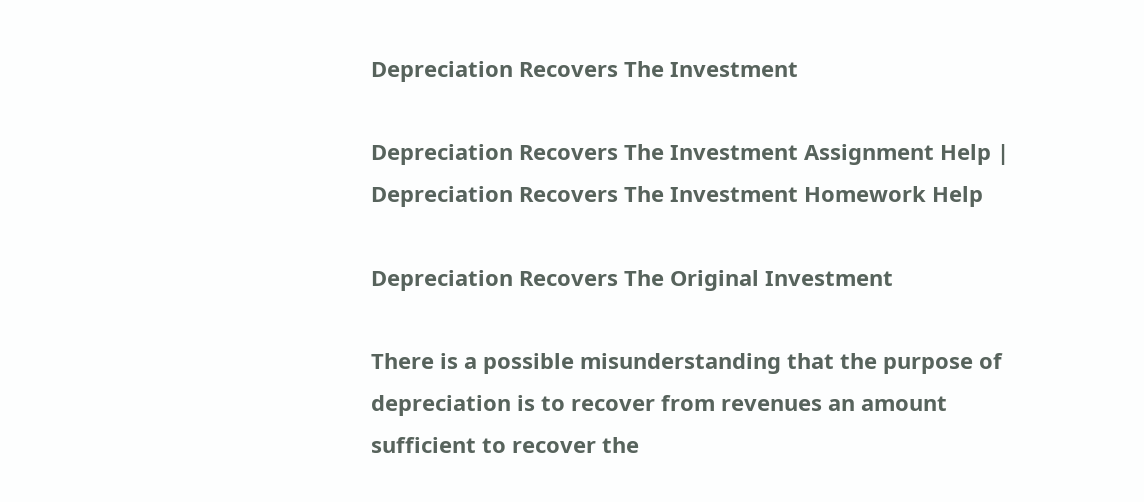Depreciation Recovers The Investment

Depreciation Recovers The Investment Assignment Help | Depreciation Recovers The Investment Homework Help

Depreciation Recovers The Original Investment

There is a possible misunderstanding that the purpose of depreciation is to recover from revenues an amount sufficient to recover the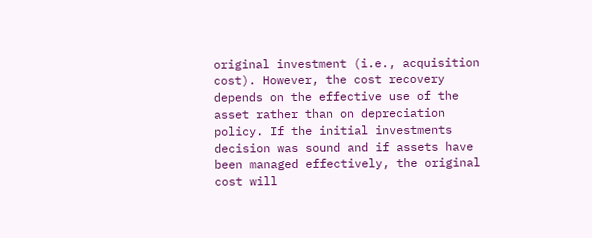original investment (i.e., acquisition cost). However, the cost recovery depends on the effective use of the asset rather than on depreciation policy. If the initial investments decision was sound and if assets have been managed effectively, the original cost will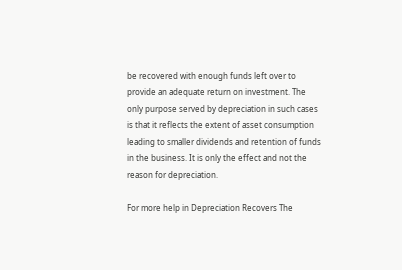be recovered with enough funds left over to provide an adequate return on investment. The only purpose served by depreciation in such cases is that it reflects the extent of asset consumption leading to smaller dividends and retention of funds in the business. It is only the effect and not the reason for depreciation.

For more help in Depreciation Recovers The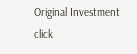Original Investment click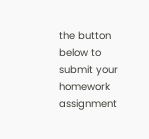the button below to submit your homework assignment